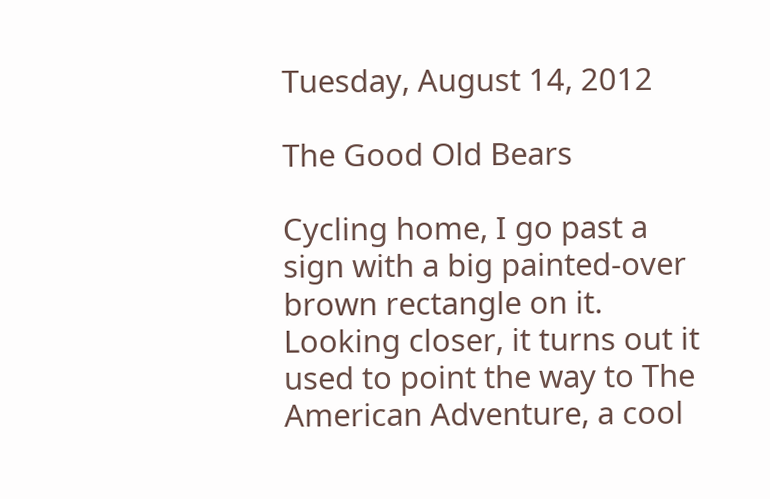Tuesday, August 14, 2012

The Good Old Bears

Cycling home, I go past a sign with a big painted-over brown rectangle on it. Looking closer, it turns out it used to point the way to The American Adventure, a cool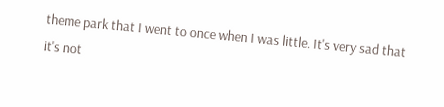theme park that I went to once when I was little. It's very sad that it's not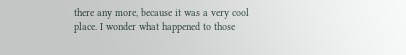there any more, because it was a very cool place. I wonder what happened to those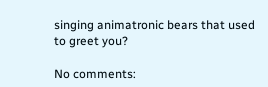singing animatronic bears that used to greet you?

No comments: